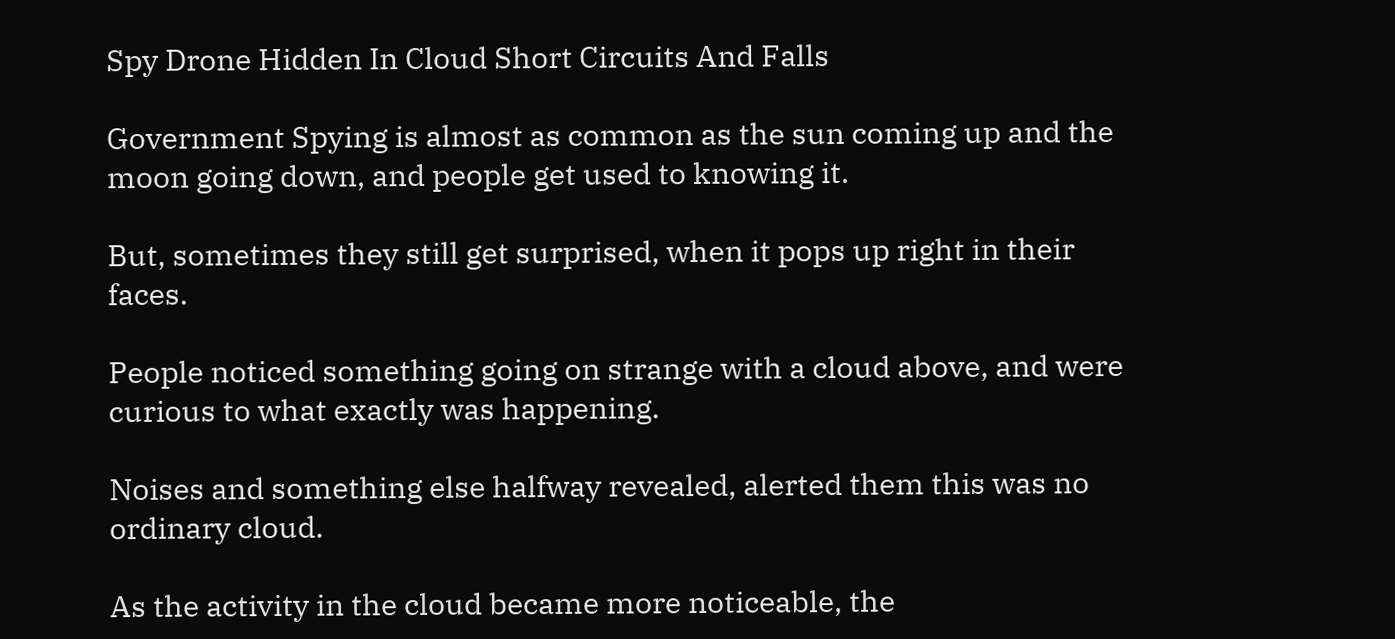Spy Drone Hidden In Cloud Short Circuits And Falls

Government Spying is almost as common as the sun coming up and the moon going down, and people get used to knowing it.

But, sometimes they still get surprised, when it pops up right in their faces.

People noticed something going on strange with a cloud above, and were curious to what exactly was happening.

Noises and something else halfway revealed, alerted them this was no ordinary cloud.

As the activity in the cloud became more noticeable, the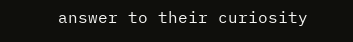answer to their curiosity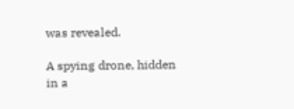was revealed.

A spying drone, hidden in a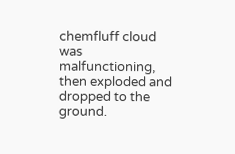chemfluff cloud was malfunctioning, then exploded and dropped to the ground.